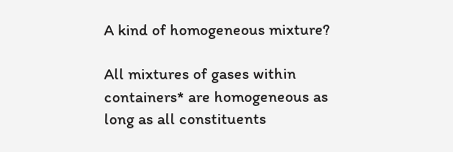A kind of homogeneous mixture?

All mixtures of gases within containers* are homogeneous as long as all constituents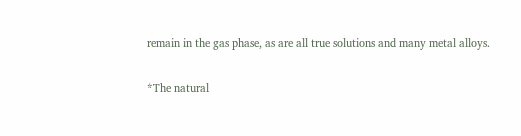remain in the gas phase, as are all true solutions and many metal alloys.

*The natural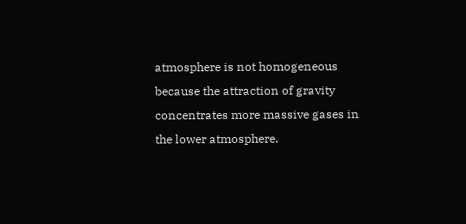atmosphere is not homogeneous because the attraction of gravity concentrates more massive gases in the lower atmosphere.